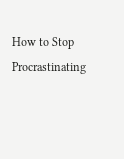How to Stop Procrastinating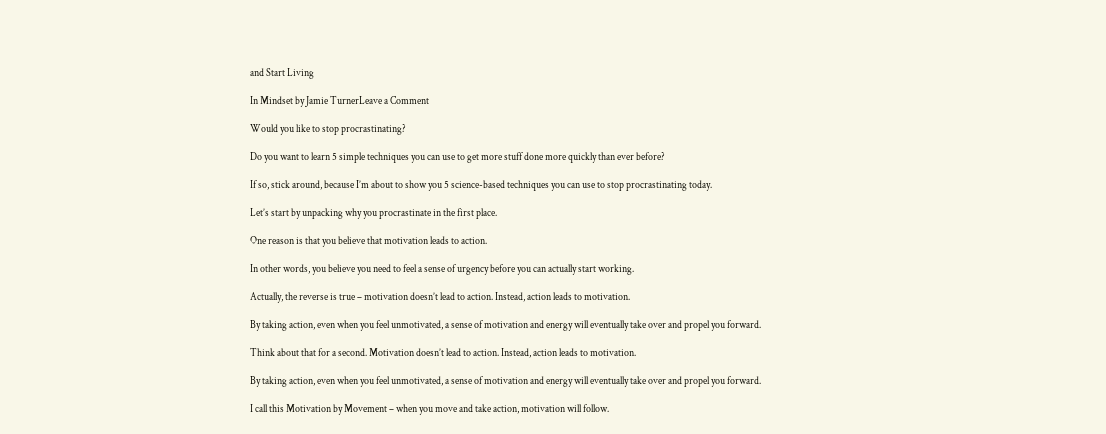and Start Living

In Mindset by Jamie TurnerLeave a Comment

Would you like to stop procrastinating?

Do you want to learn 5 simple techniques you can use to get more stuff done more quickly than ever before?

If so, stick around, because I’m about to show you 5 science-based techniques you can use to stop procrastinating today.

Let’s start by unpacking why you procrastinate in the first place.

One reason is that you believe that motivation leads to action.

In other words, you believe you need to feel a sense of urgency before you can actually start working.

Actually, the reverse is true – motivation doesn’t lead to action. Instead, action leads to motivation.

By taking action, even when you feel unmotivated, a sense of motivation and energy will eventually take over and propel you forward.

Think about that for a second. Motivation doesn’t lead to action. Instead, action leads to motivation.

By taking action, even when you feel unmotivated, a sense of motivation and energy will eventually take over and propel you forward.

I call this Motivation by Movement – when you move and take action, motivation will follow.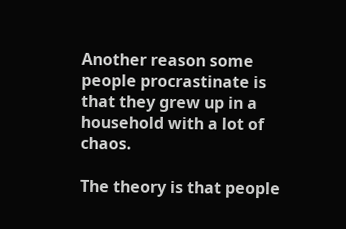Another reason some people procrastinate is that they grew up in a household with a lot of chaos.

The theory is that people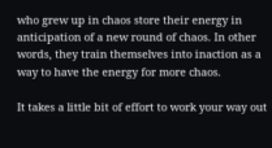who grew up in chaos store their energy in anticipation of a new round of chaos. In other words, they train themselves into inaction as a way to have the energy for more chaos.

It takes a little bit of effort to work your way out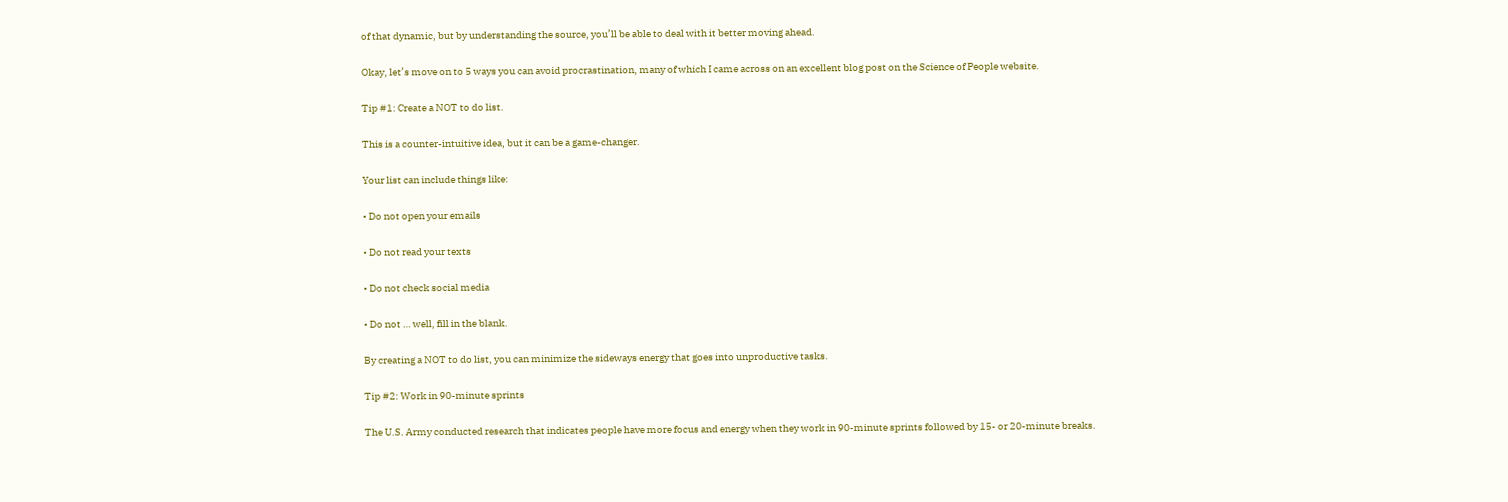of that dynamic, but by understanding the source, you’ll be able to deal with it better moving ahead.

Okay, let’s move on to 5 ways you can avoid procrastination, many of which I came across on an excellent blog post on the Science of People website.

Tip #1: Create a NOT to do list.

This is a counter-intuitive idea, but it can be a game-changer.

Your list can include things like:

• Do not open your emails

• Do not read your texts

• Do not check social media

• Do not … well, fill in the blank.

By creating a NOT to do list, you can minimize the sideways energy that goes into unproductive tasks.

Tip #2: Work in 90-minute sprints

The U.S. Army conducted research that indicates people have more focus and energy when they work in 90-minute sprints followed by 15- or 20-minute breaks.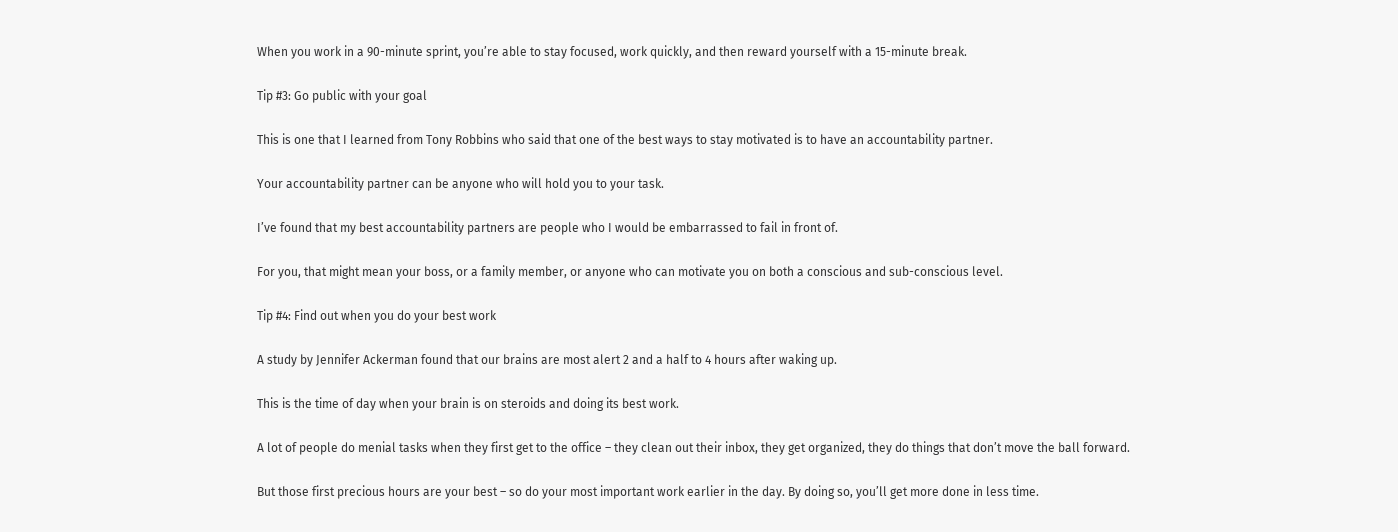When you work in a 90-minute sprint, you’re able to stay focused, work quickly, and then reward yourself with a 15-minute break.

Tip #3: Go public with your goal

This is one that I learned from Tony Robbins who said that one of the best ways to stay motivated is to have an accountability partner.

Your accountability partner can be anyone who will hold you to your task.

I’ve found that my best accountability partners are people who I would be embarrassed to fail in front of.

For you, that might mean your boss, or a family member, or anyone who can motivate you on both a conscious and sub-conscious level.

Tip #4: Find out when you do your best work

A study by Jennifer Ackerman found that our brains are most alert 2 and a half to 4 hours after waking up.

This is the time of day when your brain is on steroids and doing its best work.

A lot of people do menial tasks when they first get to the office – they clean out their inbox, they get organized, they do things that don’t move the ball forward.

But those first precious hours are your best – so do your most important work earlier in the day. By doing so, you’ll get more done in less time.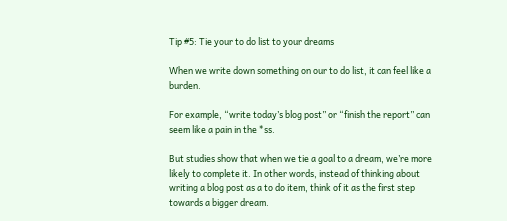Tip #5: Tie your to do list to your dreams

When we write down something on our to do list, it can feel like a burden.

For example, “write today’s blog post” or “finish the report” can seem like a pain in the *ss.

But studies show that when we tie a goal to a dream, we’re more likely to complete it. In other words, instead of thinking about writing a blog post as a to do item, think of it as the first step towards a bigger dream.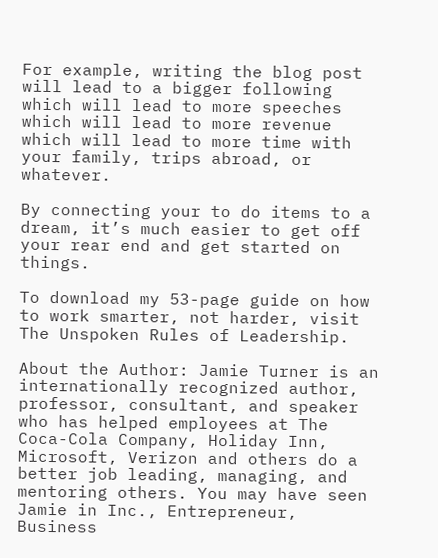For example, writing the blog post will lead to a bigger following which will lead to more speeches which will lead to more revenue which will lead to more time with your family, trips abroad, or whatever.

By connecting your to do items to a dream, it’s much easier to get off your rear end and get started on things.

To download my 53-page guide on how to work smarter, not harder, visit The Unspoken Rules of Leadership.

About the Author: Jamie Turner is an internationally recognized author, professor, consultant, and speaker who has helped employees at The Coca-Cola Company, Holiday Inn, Microsoft, Verizon and others do a better job leading, managing, and mentoring others. You may have seen Jamie in Inc., Entrepreneur, Business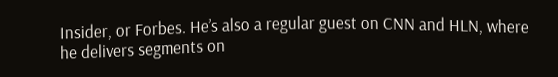Insider, or Forbes. He’s also a regular guest on CNN and HLN, where he delivers segments on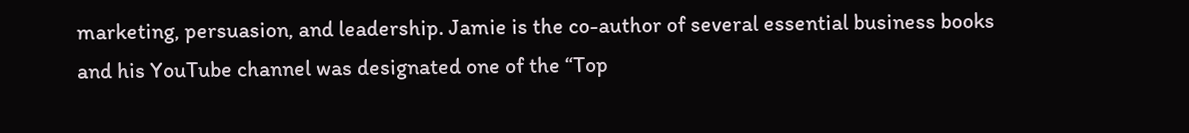marketing, persuasion, and leadership. Jamie is the co-author of several essential business books and his YouTube channel was designated one of the “Top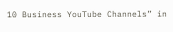10 Business YouTube Channels” in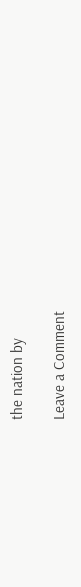the nation by

Leave a Comment